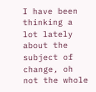I have been thinking a lot lately about the subject of change, oh not the whole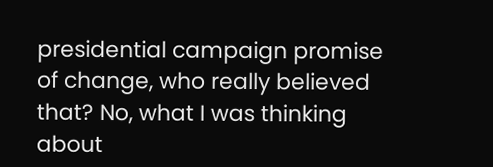presidential campaign promise of change, who really believed that? No, what I was thinking about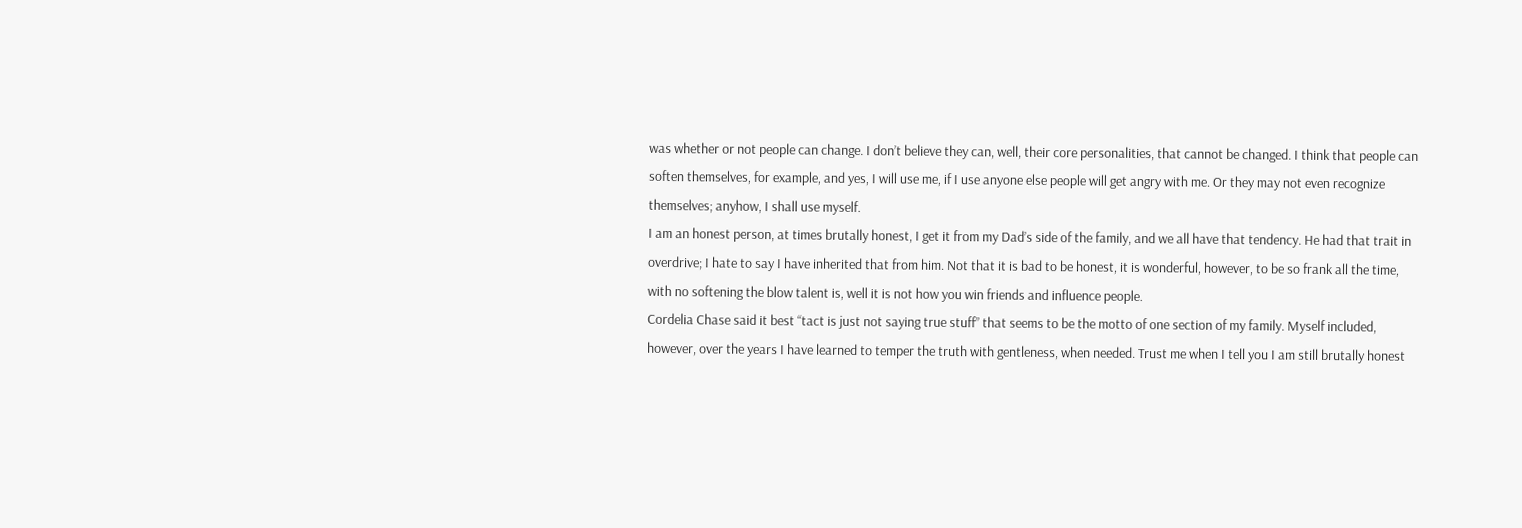was whether or not people can change. I don’t believe they can, well, their core personalities, that cannot be changed. I think that people can soften themselves, for example, and yes, I will use me, if I use anyone else people will get angry with me. Or they may not even recognize themselves; anyhow, I shall use myself.
I am an honest person, at times brutally honest, I get it from my Dad’s side of the family, and we all have that tendency. He had that trait in overdrive; I hate to say I have inherited that from him. Not that it is bad to be honest, it is wonderful, however, to be so frank all the time, with no softening the blow talent is, well it is not how you win friends and influence people.
Cordelia Chase said it best “tact is just not saying true stuff” that seems to be the motto of one section of my family. Myself included, however, over the years I have learned to temper the truth with gentleness, when needed. Trust me when I tell you I am still brutally honest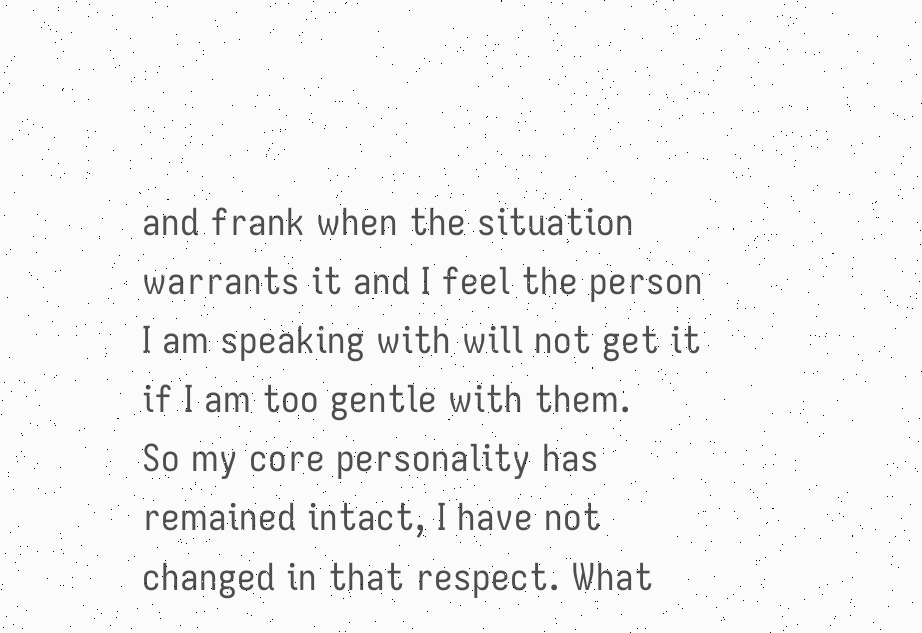and frank when the situation warrants it and I feel the person I am speaking with will not get it if I am too gentle with them.
So my core personality has remained intact, I have not changed in that respect. What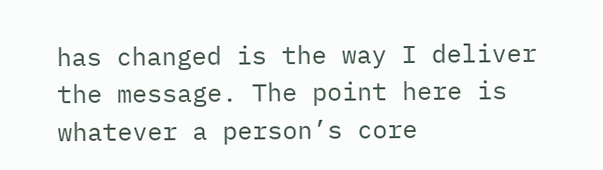has changed is the way I deliver the message. The point here is whatever a person’s core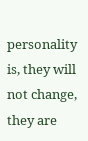personality is, they will not change, they are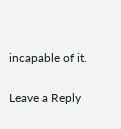incapable of it.

Leave a Reply